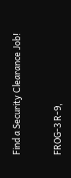Find a Security Clearance Job!


FROG-3 R-9,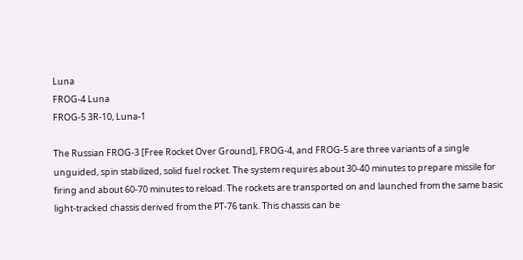Luna
FROG-4 Luna
FROG-5 3R-10, Luna-1

The Russian FROG-3 [Free Rocket Over Ground], FROG-4, and FROG-5 are three variants of a single unguided, spin stabilized, solid fuel rocket. The system requires about 30-40 minutes to prepare missile for firing and about 60-70 minutes to reload. The rockets are transported on and launched from the same basic light-tracked chassis derived from the PT-76 tank. This chassis can be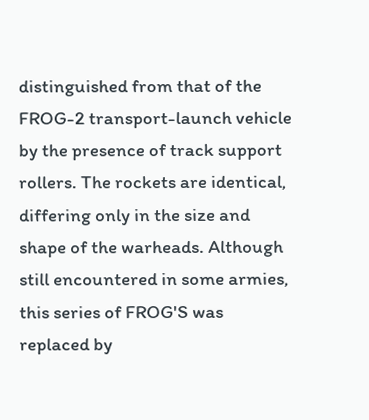distinguished from that of the FROG-2 transport-launch vehicle by the presence of track support rollers. The rockets are identical, differing only in the size and shape of the warheads. Although still encountered in some armies, this series of FROG'S was replaced by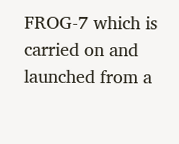FROG-7 which is carried on and launched from a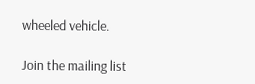wheeled vehicle.

Join the mailing list